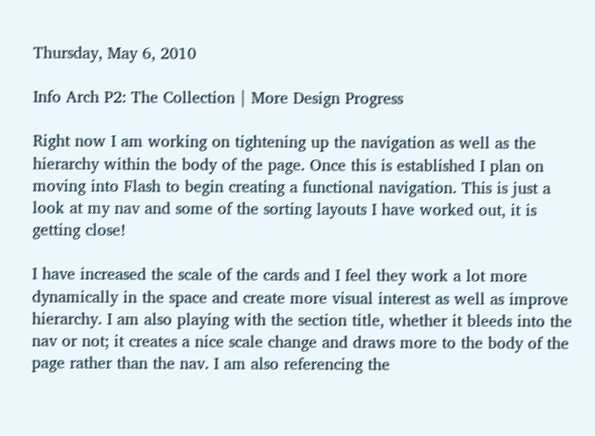Thursday, May 6, 2010

Info Arch P2: The Collection | More Design Progress

Right now I am working on tightening up the navigation as well as the hierarchy within the body of the page. Once this is established I plan on moving into Flash to begin creating a functional navigation. This is just a look at my nav and some of the sorting layouts I have worked out, it is getting close!

I have increased the scale of the cards and I feel they work a lot more dynamically in the space and create more visual interest as well as improve hierarchy. I am also playing with the section title, whether it bleeds into the nav or not; it creates a nice scale change and draws more to the body of the page rather than the nav. I am also referencing the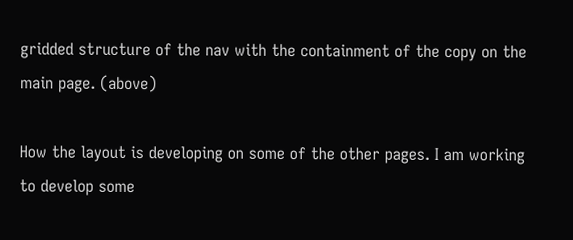gridded structure of the nav with the containment of the copy on the main page. (above)

How the layout is developing on some of the other pages. I am working to develop some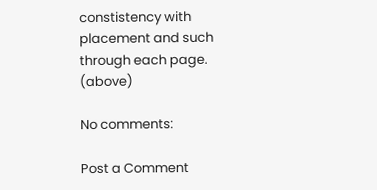constistency with placement and such through each page. (above)

No comments:

Post a Comment